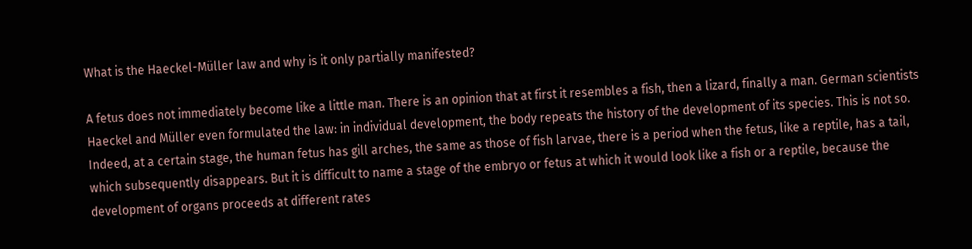What is the Haeckel-Müller law and why is it only partially manifested?

A fetus does not immediately become like a little man. There is an opinion that at first it resembles a fish, then a lizard, finally a man. German scientists Haeckel and Müller even formulated the law: in individual development, the body repeats the history of the development of its species. This is not so. Indeed, at a certain stage, the human fetus has gill arches, the same as those of fish larvae, there is a period when the fetus, like a reptile, has a tail, which subsequently disappears. But it is difficult to name a stage of the embryo or fetus at which it would look like a fish or a reptile, because the development of organs proceeds at different rates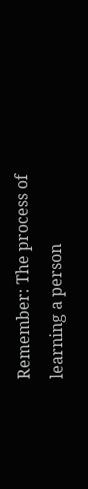Remember: The process of learning a person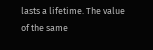lasts a lifetime. The value of the same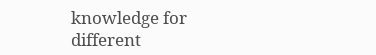knowledge for different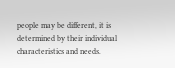people may be different, it is determined by their individual characteristics and needs.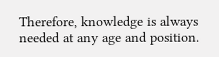Therefore, knowledge is always needed at any age and position.